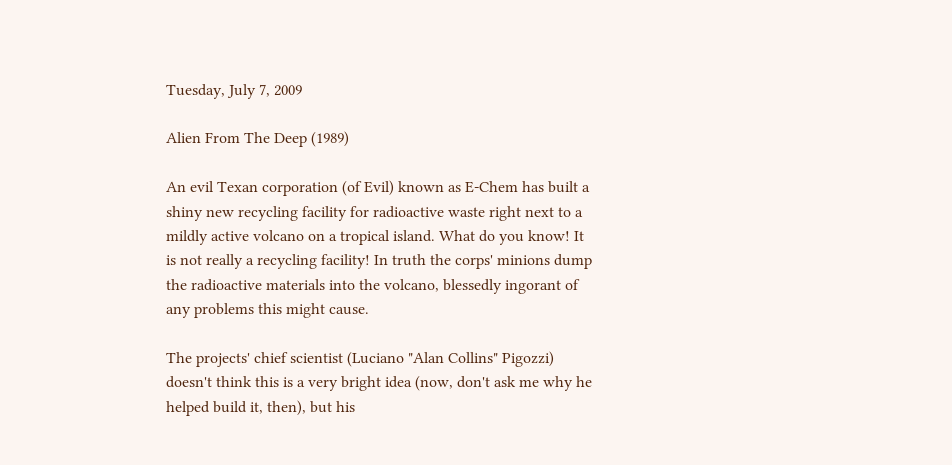Tuesday, July 7, 2009

Alien From The Deep (1989)

An evil Texan corporation (of Evil) known as E-Chem has built a shiny new recycling facility for radioactive waste right next to a mildly active volcano on a tropical island. What do you know! It is not really a recycling facility! In truth the corps' minions dump the radioactive materials into the volcano, blessedly ingorant of any problems this might cause.

The projects' chief scientist (Luciano "Alan Collins" Pigozzi) doesn't think this is a very bright idea (now, don't ask me why he helped build it, then), but his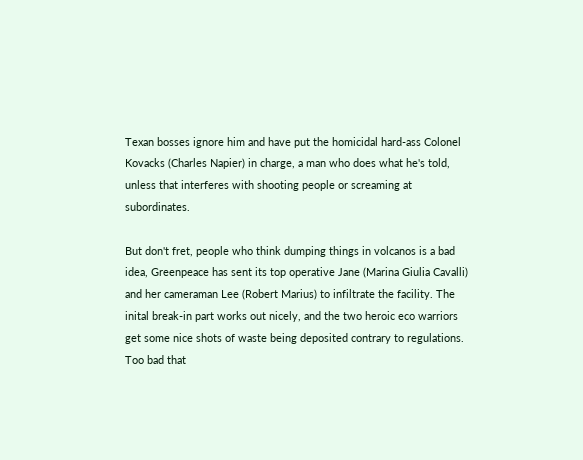Texan bosses ignore him and have put the homicidal hard-ass Colonel Kovacks (Charles Napier) in charge, a man who does what he's told, unless that interferes with shooting people or screaming at subordinates.

But don't fret, people who think dumping things in volcanos is a bad idea, Greenpeace has sent its top operative Jane (Marina Giulia Cavalli) and her cameraman Lee (Robert Marius) to infiltrate the facility. The inital break-in part works out nicely, and the two heroic eco warriors get some nice shots of waste being deposited contrary to regulations. Too bad that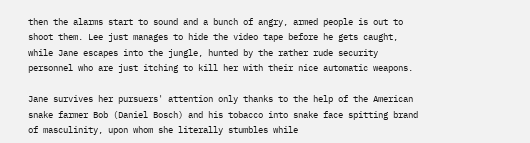then the alarms start to sound and a bunch of angry, armed people is out to shoot them. Lee just manages to hide the video tape before he gets caught, while Jane escapes into the jungle, hunted by the rather rude security personnel who are just itching to kill her with their nice automatic weapons.

Jane survives her pursuers' attention only thanks to the help of the American snake farmer Bob (Daniel Bosch) and his tobacco into snake face spitting brand of masculinity, upon whom she literally stumbles while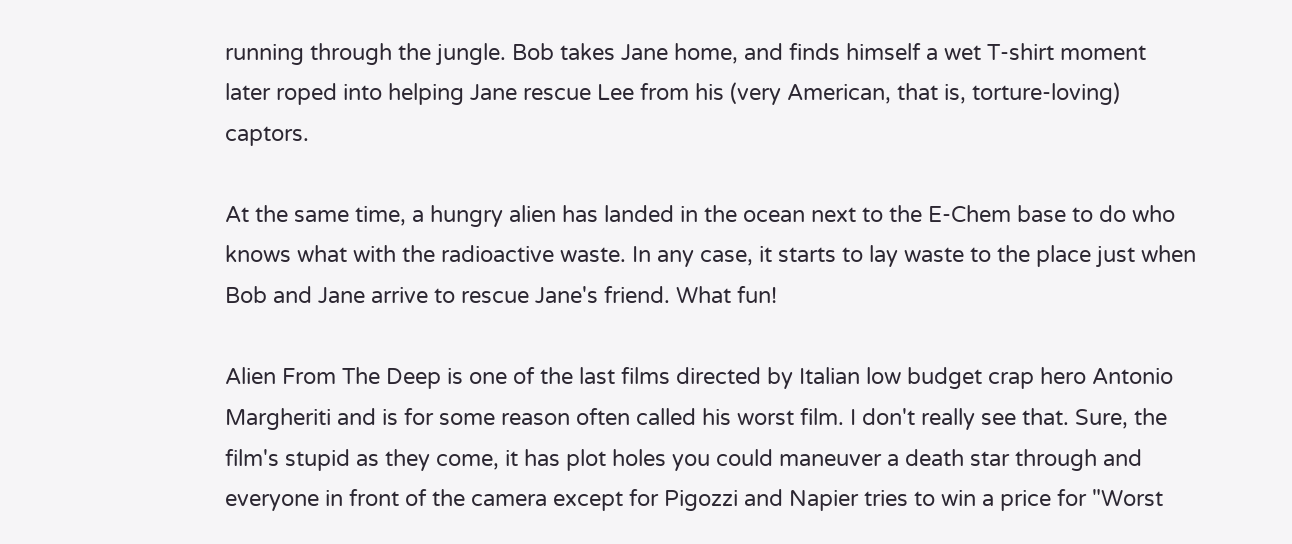running through the jungle. Bob takes Jane home, and finds himself a wet T-shirt moment later roped into helping Jane rescue Lee from his (very American, that is, torture-loving) captors.

At the same time, a hungry alien has landed in the ocean next to the E-Chem base to do who knows what with the radioactive waste. In any case, it starts to lay waste to the place just when Bob and Jane arrive to rescue Jane's friend. What fun!

Alien From The Deep is one of the last films directed by Italian low budget crap hero Antonio Margheriti and is for some reason often called his worst film. I don't really see that. Sure, the film's stupid as they come, it has plot holes you could maneuver a death star through and everyone in front of the camera except for Pigozzi and Napier tries to win a price for "Worst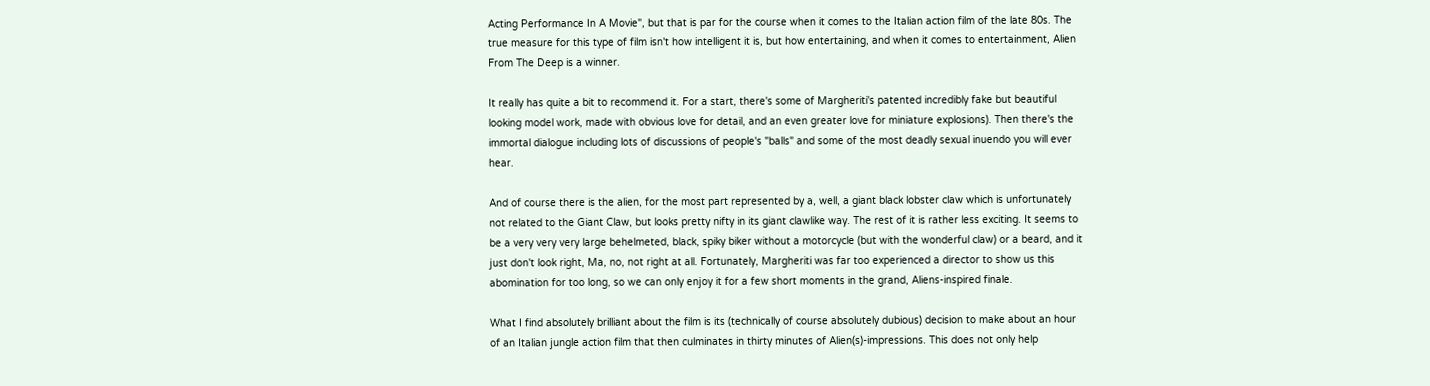Acting Performance In A Movie", but that is par for the course when it comes to the Italian action film of the late 80s. The true measure for this type of film isn't how intelligent it is, but how entertaining, and when it comes to entertainment, Alien From The Deep is a winner.

It really has quite a bit to recommend it. For a start, there's some of Margheriti's patented incredibly fake but beautiful looking model work, made with obvious love for detail, and an even greater love for miniature explosions). Then there's the immortal dialogue including lots of discussions of people's "balls" and some of the most deadly sexual inuendo you will ever hear.

And of course there is the alien, for the most part represented by a, well, a giant black lobster claw which is unfortunately not related to the Giant Claw, but looks pretty nifty in its giant clawlike way. The rest of it is rather less exciting. It seems to be a very very very large behelmeted, black, spiky biker without a motorcycle (but with the wonderful claw) or a beard, and it just don't look right, Ma, no, not right at all. Fortunately, Margheriti was far too experienced a director to show us this abomination for too long, so we can only enjoy it for a few short moments in the grand, Aliens-inspired finale.

What I find absolutely brilliant about the film is its (technically of course absolutely dubious) decision to make about an hour of an Italian jungle action film that then culminates in thirty minutes of Alien(s)-impressions. This does not only help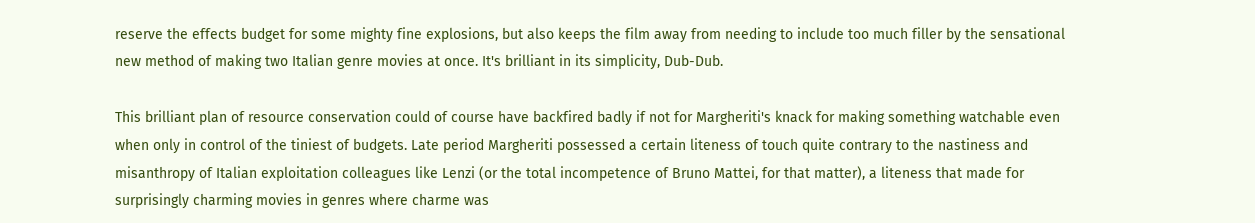reserve the effects budget for some mighty fine explosions, but also keeps the film away from needing to include too much filler by the sensational new method of making two Italian genre movies at once. It's brilliant in its simplicity, Dub-Dub.

This brilliant plan of resource conservation could of course have backfired badly if not for Margheriti's knack for making something watchable even when only in control of the tiniest of budgets. Late period Margheriti possessed a certain liteness of touch quite contrary to the nastiness and misanthropy of Italian exploitation colleagues like Lenzi (or the total incompetence of Bruno Mattei, for that matter), a liteness that made for surprisingly charming movies in genres where charme was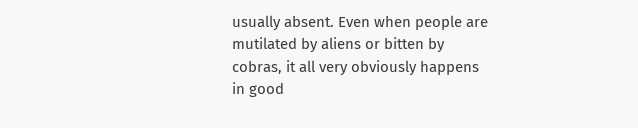usually absent. Even when people are mutilated by aliens or bitten by cobras, it all very obviously happens in good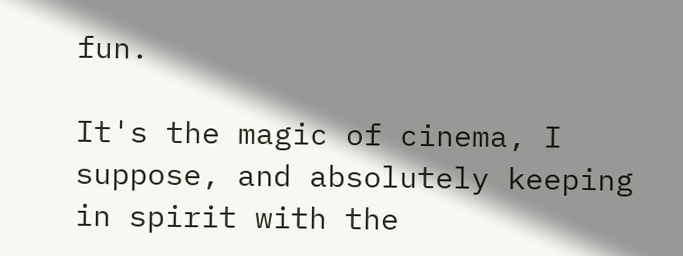fun.

It's the magic of cinema, I suppose, and absolutely keeping in spirit with the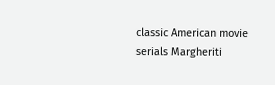classic American movie serials Margheriti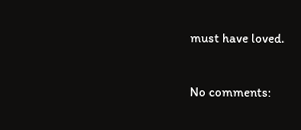must have loved.


No comments: